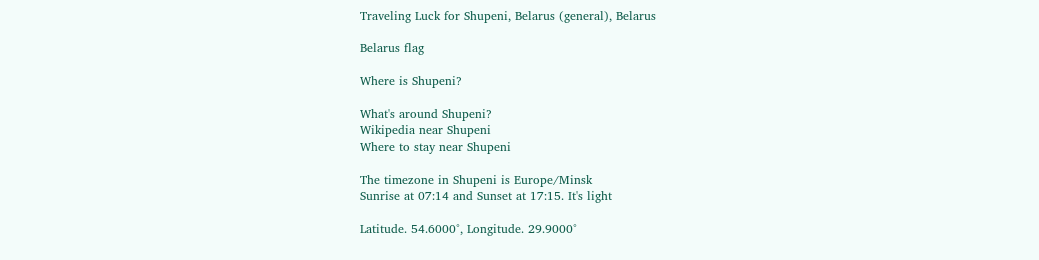Traveling Luck for Shupeni, Belarus (general), Belarus

Belarus flag

Where is Shupeni?

What's around Shupeni?
Wikipedia near Shupeni
Where to stay near Shupeni

The timezone in Shupeni is Europe/Minsk
Sunrise at 07:14 and Sunset at 17:15. It's light

Latitude. 54.6000°, Longitude. 29.9000°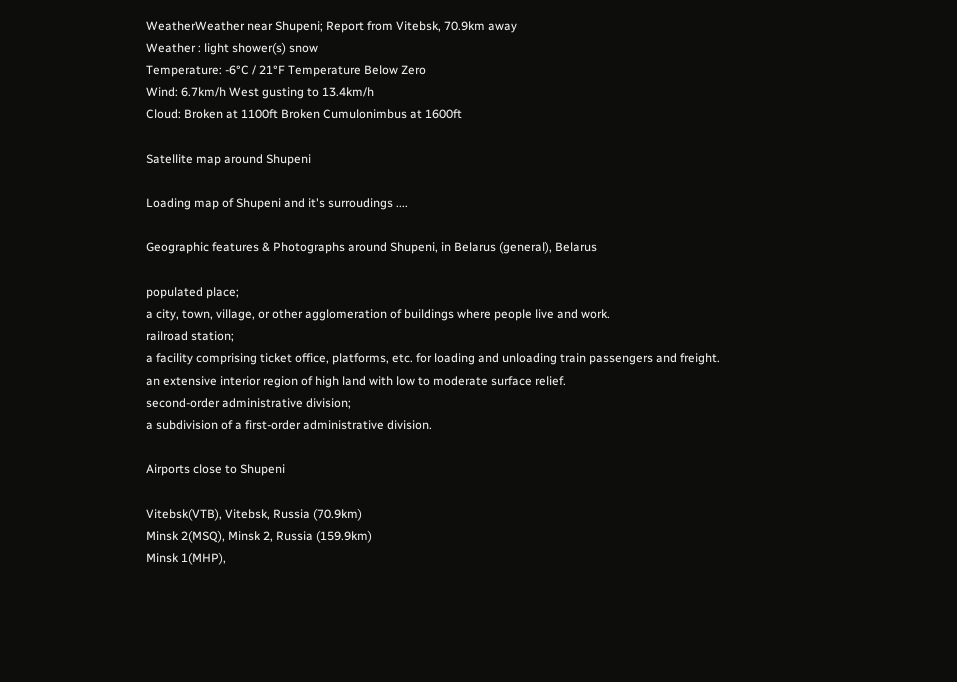WeatherWeather near Shupeni; Report from Vitebsk, 70.9km away
Weather : light shower(s) snow
Temperature: -6°C / 21°F Temperature Below Zero
Wind: 6.7km/h West gusting to 13.4km/h
Cloud: Broken at 1100ft Broken Cumulonimbus at 1600ft

Satellite map around Shupeni

Loading map of Shupeni and it's surroudings ....

Geographic features & Photographs around Shupeni, in Belarus (general), Belarus

populated place;
a city, town, village, or other agglomeration of buildings where people live and work.
railroad station;
a facility comprising ticket office, platforms, etc. for loading and unloading train passengers and freight.
an extensive interior region of high land with low to moderate surface relief.
second-order administrative division;
a subdivision of a first-order administrative division.

Airports close to Shupeni

Vitebsk(VTB), Vitebsk, Russia (70.9km)
Minsk 2(MSQ), Minsk 2, Russia (159.9km)
Minsk 1(MHP),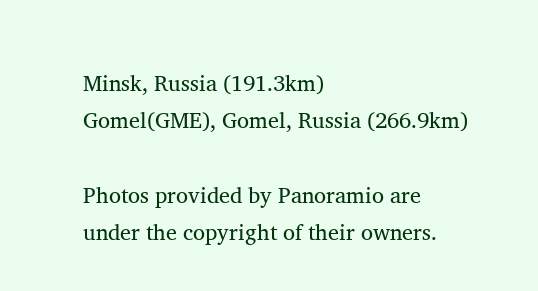Minsk, Russia (191.3km)
Gomel(GME), Gomel, Russia (266.9km)

Photos provided by Panoramio are under the copyright of their owners.